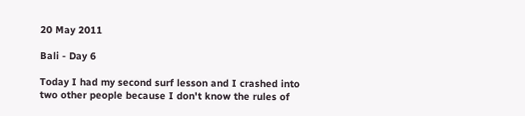20 May 2011

Bali - Day 6

Today I had my second surf lesson and I crashed into two other people because I don't know the rules of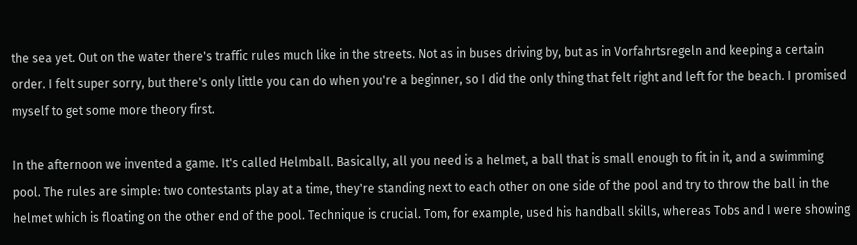the sea yet. Out on the water there's traffic rules much like in the streets. Not as in buses driving by, but as in Vorfahrtsregeln and keeping a certain order. I felt super sorry, but there's only little you can do when you're a beginner, so I did the only thing that felt right and left for the beach. I promised myself to get some more theory first.

In the afternoon we invented a game. It's called Helmball. Basically, all you need is a helmet, a ball that is small enough to fit in it, and a swimming pool. The rules are simple: two contestants play at a time, they're standing next to each other on one side of the pool and try to throw the ball in the helmet which is floating on the other end of the pool. Technique is crucial. Tom, for example, used his handball skills, whereas Tobs and I were showing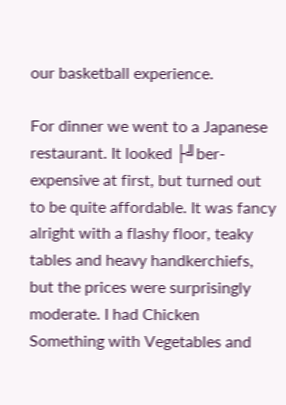our basketball experience.

For dinner we went to a Japanese restaurant. It looked ├╝ber-expensive at first, but turned out to be quite affordable. It was fancy alright with a flashy floor, teaky tables and heavy handkerchiefs, but the prices were surprisingly moderate. I had Chicken Something with Vegetables and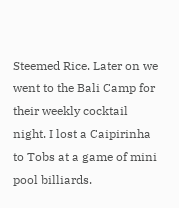Steemed Rice. Later on we went to the Bali Camp for their weekly cocktail night. I lost a Caipirinha to Tobs at a game of mini pool billiards.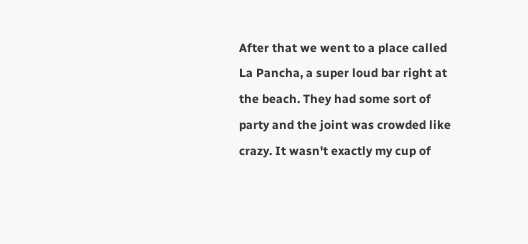After that we went to a place called La Pancha, a super loud bar right at the beach. They had some sort of party and the joint was crowded like crazy. It wasn't exactly my cup of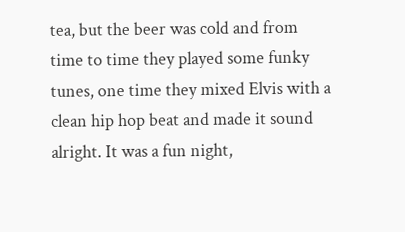tea, but the beer was cold and from time to time they played some funky tunes, one time they mixed Elvis with a clean hip hop beat and made it sound alright. It was a fun night,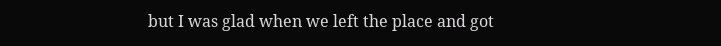but I was glad when we left the place and got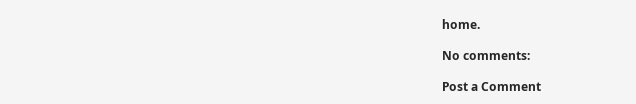home.

No comments:

Post a Comment